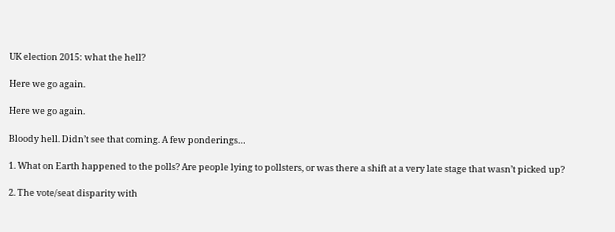UK election 2015: what the hell?

Here we go again.

Here we go again.

Bloody hell. Didn’t see that coming. A few ponderings…

1. What on Earth happened to the polls? Are people lying to pollsters, or was there a shift at a very late stage that wasn’t picked up?

2. The vote/seat disparity with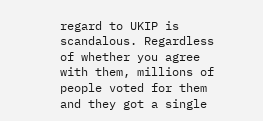regard to UKIP is scandalous. Regardless of whether you agree with them, millions of people voted for them and they got a single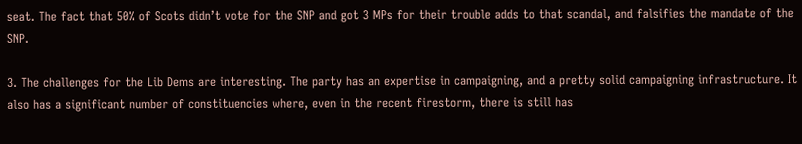seat. The fact that 50% of Scots didn’t vote for the SNP and got 3 MPs for their trouble adds to that scandal, and falsifies the mandate of the SNP.

3. The challenges for the Lib Dems are interesting. The party has an expertise in campaigning, and a pretty solid campaigning infrastructure. It also has a significant number of constituencies where, even in the recent firestorm, there is still has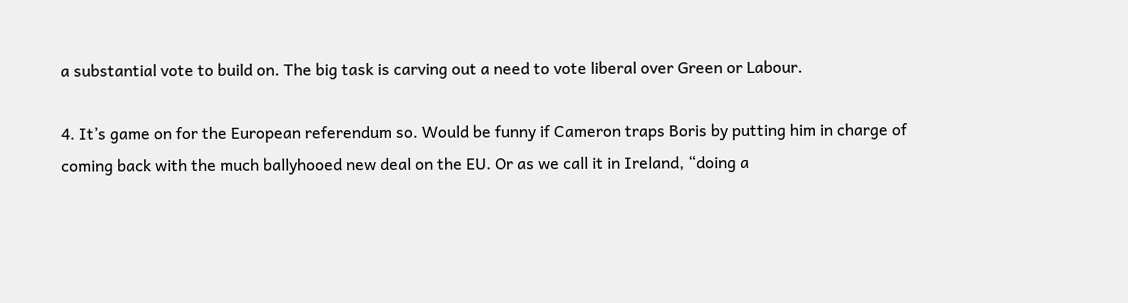a substantial vote to build on. The big task is carving out a need to vote liberal over Green or Labour.

4. It’s game on for the European referendum so. Would be funny if Cameron traps Boris by putting him in charge of coming back with the much ballyhooed new deal on the EU. Or as we call it in Ireland, “doing a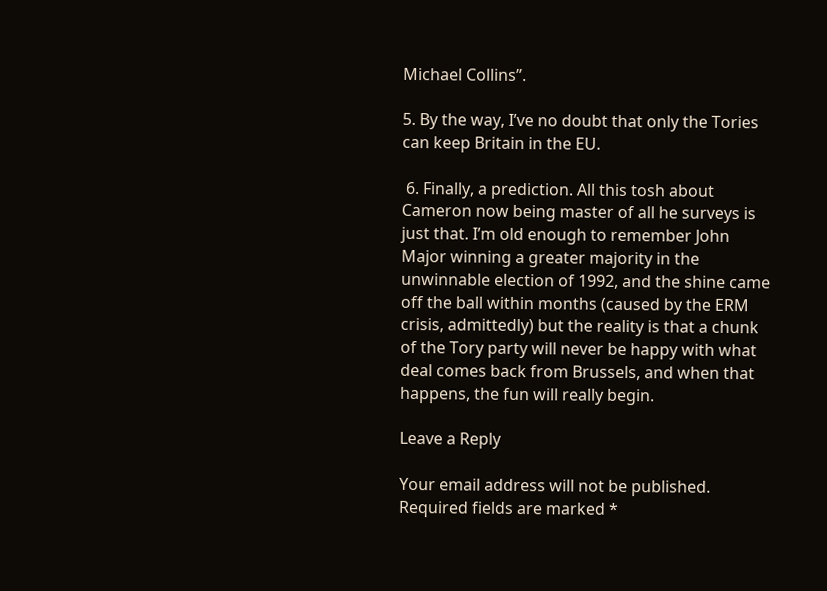Michael Collins”.

5. By the way, I’ve no doubt that only the Tories can keep Britain in the EU.

 6. Finally, a prediction. All this tosh about Cameron now being master of all he surveys is just that. I’m old enough to remember John Major winning a greater majority in the unwinnable election of 1992, and the shine came off the ball within months (caused by the ERM crisis, admittedly) but the reality is that a chunk of the Tory party will never be happy with what deal comes back from Brussels, and when that happens, the fun will really begin.

Leave a Reply

Your email address will not be published. Required fields are marked *